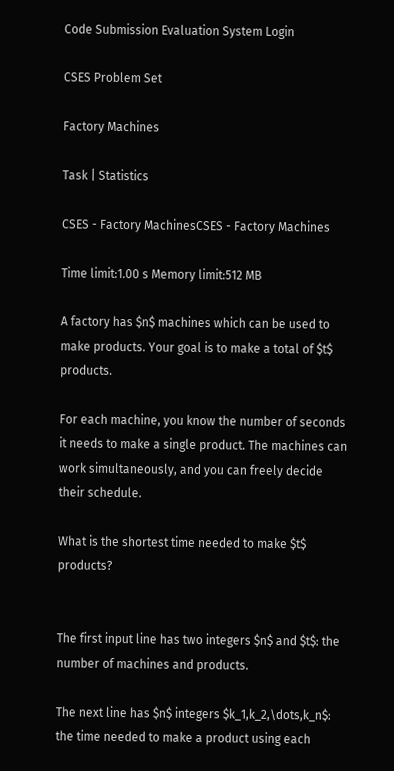Code Submission Evaluation System Login

CSES Problem Set

Factory Machines

Task | Statistics

CSES - Factory MachinesCSES - Factory Machines

Time limit:1.00 s Memory limit:512 MB

A factory has $n$ machines which can be used to make products. Your goal is to make a total of $t$ products.

For each machine, you know the number of seconds it needs to make a single product. The machines can work simultaneously, and you can freely decide their schedule.

What is the shortest time needed to make $t$ products?


The first input line has two integers $n$ and $t$: the number of machines and products.

The next line has $n$ integers $k_1,k_2,\dots,k_n$: the time needed to make a product using each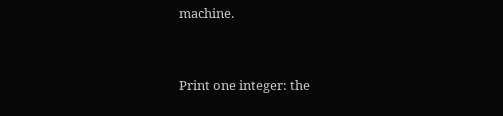machine.


Print one integer: the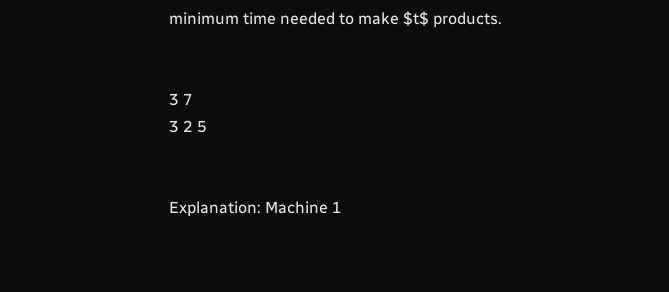minimum time needed to make $t$ products.


3 7
3 2 5


Explanation: Machine 1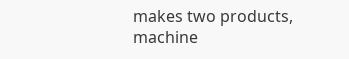makes two products, machine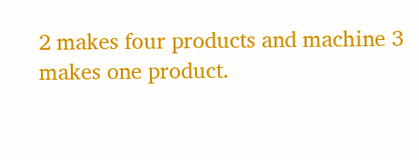2 makes four products and machine 3 makes one product.